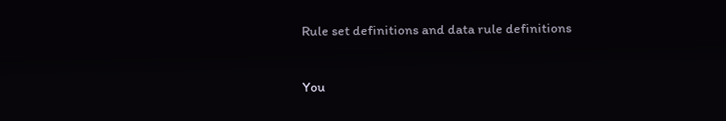Rule set definitions and data rule definitions

You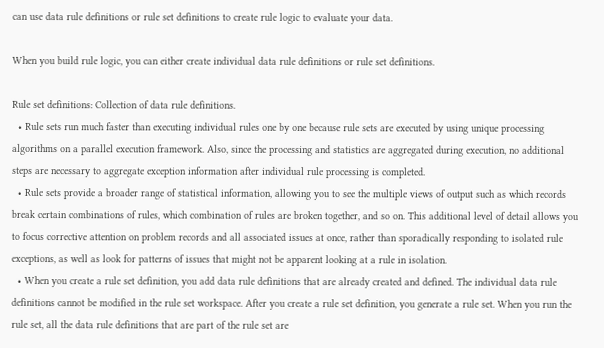can use data rule definitions or rule set definitions to create rule logic to evaluate your data.

When you build rule logic, you can either create individual data rule definitions or rule set definitions.

Rule set definitions: Collection of data rule definitions.
  • Rule sets run much faster than executing individual rules one by one because rule sets are executed by using unique processing algorithms on a parallel execution framework. Also, since the processing and statistics are aggregated during execution, no additional steps are necessary to aggregate exception information after individual rule processing is completed.
  • Rule sets provide a broader range of statistical information, allowing you to see the multiple views of output such as which records break certain combinations of rules, which combination of rules are broken together, and so on. This additional level of detail allows you to focus corrective attention on problem records and all associated issues at once, rather than sporadically responding to isolated rule exceptions, as well as look for patterns of issues that might not be apparent looking at a rule in isolation.
  • When you create a rule set definition, you add data rule definitions that are already created and defined. The individual data rule definitions cannot be modified in the rule set workspace. After you create a rule set definition, you generate a rule set. When you run the rule set, all the data rule definitions that are part of the rule set are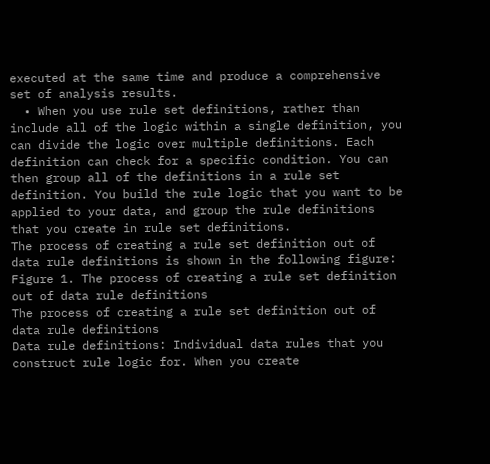executed at the same time and produce a comprehensive set of analysis results.
  • When you use rule set definitions, rather than include all of the logic within a single definition, you can divide the logic over multiple definitions. Each definition can check for a specific condition. You can then group all of the definitions in a rule set definition. You build the rule logic that you want to be applied to your data, and group the rule definitions that you create in rule set definitions.
The process of creating a rule set definition out of data rule definitions is shown in the following figure:
Figure 1. The process of creating a rule set definition out of data rule definitions
The process of creating a rule set definition out of data rule definitions
Data rule definitions: Individual data rules that you construct rule logic for. When you create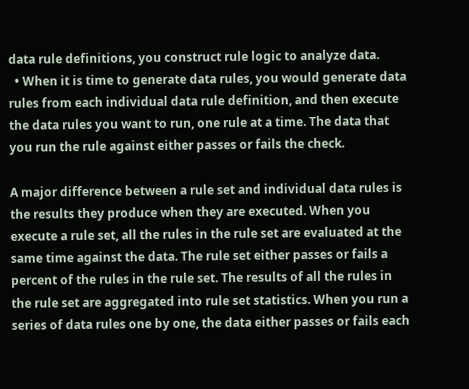data rule definitions, you construct rule logic to analyze data.
  • When it is time to generate data rules, you would generate data rules from each individual data rule definition, and then execute the data rules you want to run, one rule at a time. The data that you run the rule against either passes or fails the check.

A major difference between a rule set and individual data rules is the results they produce when they are executed. When you execute a rule set, all the rules in the rule set are evaluated at the same time against the data. The rule set either passes or fails a percent of the rules in the rule set. The results of all the rules in the rule set are aggregated into rule set statistics. When you run a series of data rules one by one, the data either passes or fails each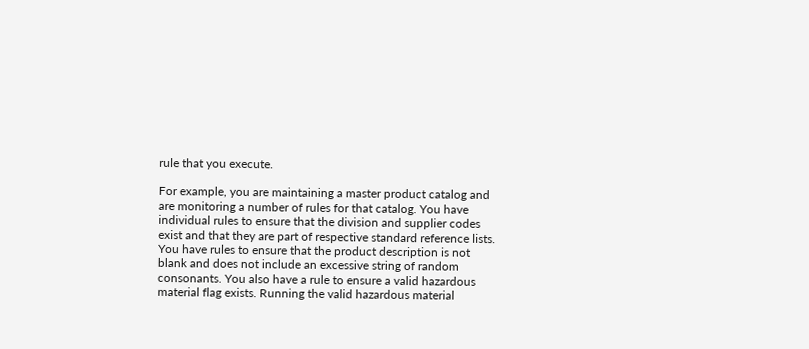rule that you execute.

For example, you are maintaining a master product catalog and are monitoring a number of rules for that catalog. You have individual rules to ensure that the division and supplier codes exist and that they are part of respective standard reference lists. You have rules to ensure that the product description is not blank and does not include an excessive string of random consonants. You also have a rule to ensure a valid hazardous material flag exists. Running the valid hazardous material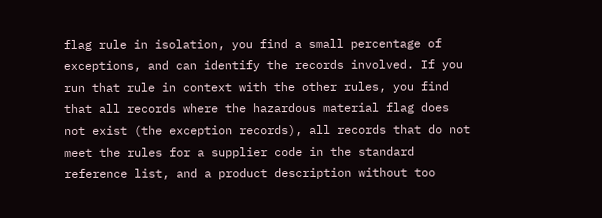flag rule in isolation, you find a small percentage of exceptions, and can identify the records involved. If you run that rule in context with the other rules, you find that all records where the hazardous material flag does not exist (the exception records), all records that do not meet the rules for a supplier code in the standard reference list, and a product description without too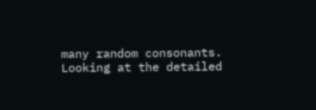many random consonants. Looking at the detailed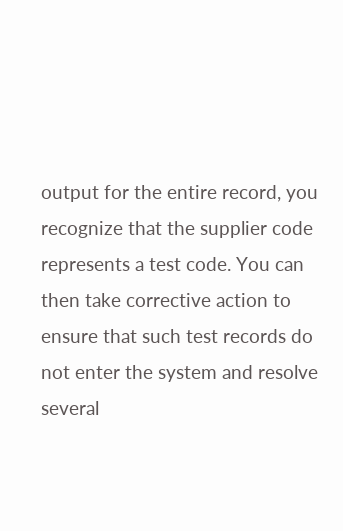output for the entire record, you recognize that the supplier code represents a test code. You can then take corrective action to ensure that such test records do not enter the system and resolve several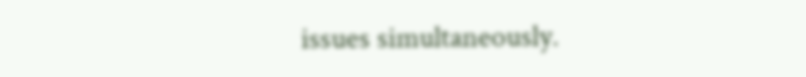issues simultaneously.